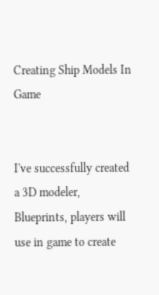Creating Ship Models In Game


I've successfully created a 3D modeler, Blueprints, players will use in game to create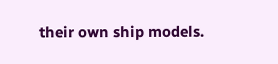their own ship models.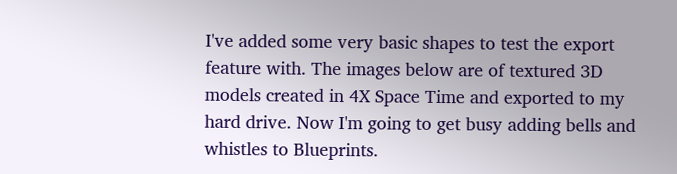I've added some very basic shapes to test the export feature with. The images below are of textured 3D models created in 4X Space Time and exported to my hard drive. Now I'm going to get busy adding bells and whistles to Blueprints.